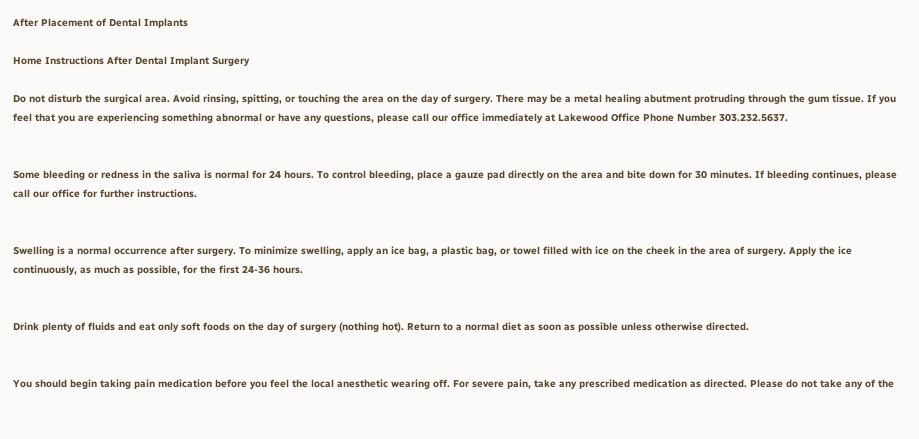After Placement of Dental Implants

Home Instructions After Dental Implant Surgery

Do not disturb the surgical area. Avoid rinsing, spitting, or touching the area on the day of surgery. There may be a metal healing abutment protruding through the gum tissue. If you feel that you are experiencing something abnormal or have any questions, please call our office immediately at Lakewood Office Phone Number 303.232.5637.


Some bleeding or redness in the saliva is normal for 24 hours. To control bleeding, place a gauze pad directly on the area and bite down for 30 minutes. If bleeding continues, please call our office for further instructions.


Swelling is a normal occurrence after surgery. To minimize swelling, apply an ice bag, a plastic bag, or towel filled with ice on the cheek in the area of surgery. Apply the ice continuously, as much as possible, for the first 24-36 hours.


Drink plenty of fluids and eat only soft foods on the day of surgery (nothing hot). Return to a normal diet as soon as possible unless otherwise directed.


You should begin taking pain medication before you feel the local anesthetic wearing off. For severe pain, take any prescribed medication as directed. Please do not take any of the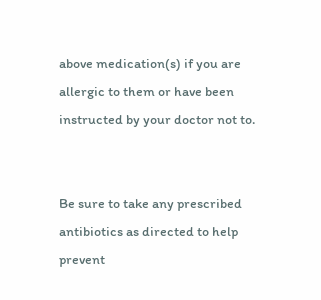above medication(s) if you are allergic to them or have been instructed by your doctor not to.


Be sure to take any prescribed antibiotics as directed to help prevent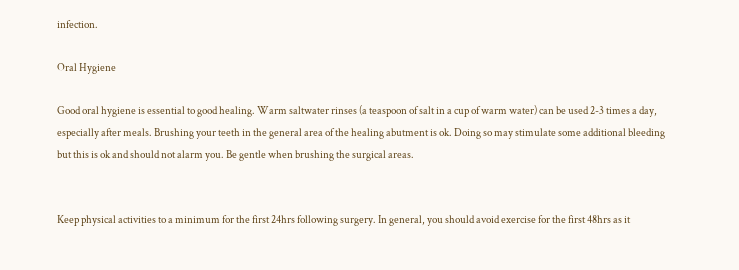infection.

Oral Hygiene

Good oral hygiene is essential to good healing. Warm saltwater rinses (a teaspoon of salt in a cup of warm water) can be used 2-3 times a day, especially after meals. Brushing your teeth in the general area of the healing abutment is ok. Doing so may stimulate some additional bleeding but this is ok and should not alarm you. Be gentle when brushing the surgical areas.


Keep physical activities to a minimum for the first 24hrs following surgery. In general, you should avoid exercise for the first 48hrs as it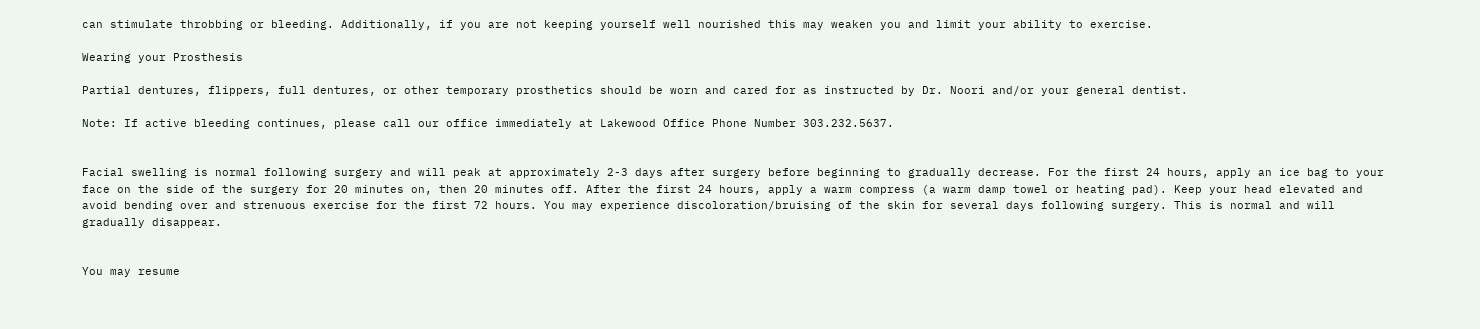can stimulate throbbing or bleeding. Additionally, if you are not keeping yourself well nourished this may weaken you and limit your ability to exercise.

Wearing your Prosthesis

Partial dentures, flippers, full dentures, or other temporary prosthetics should be worn and cared for as instructed by Dr. Noori and/or your general dentist.

Note: If active bleeding continues, please call our office immediately at Lakewood Office Phone Number 303.232.5637.


Facial swelling is normal following surgery and will peak at approximately 2-3 days after surgery before beginning to gradually decrease. For the first 24 hours, apply an ice bag to your face on the side of the surgery for 20 minutes on, then 20 minutes off. After the first 24 hours, apply a warm compress (a warm damp towel or heating pad). Keep your head elevated and avoid bending over and strenuous exercise for the first 72 hours. You may experience discoloration/bruising of the skin for several days following surgery. This is normal and will gradually disappear.


You may resume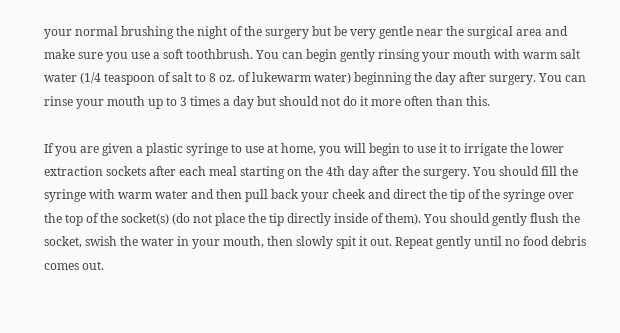your normal brushing the night of the surgery but be very gentle near the surgical area and make sure you use a soft toothbrush. You can begin gently rinsing your mouth with warm salt water (1/4 teaspoon of salt to 8 oz. of lukewarm water) beginning the day after surgery. You can rinse your mouth up to 3 times a day but should not do it more often than this.

If you are given a plastic syringe to use at home, you will begin to use it to irrigate the lower extraction sockets after each meal starting on the 4th day after the surgery. You should fill the syringe with warm water and then pull back your cheek and direct the tip of the syringe over the top of the socket(s) (do not place the tip directly inside of them). You should gently flush the socket, swish the water in your mouth, then slowly spit it out. Repeat gently until no food debris comes out.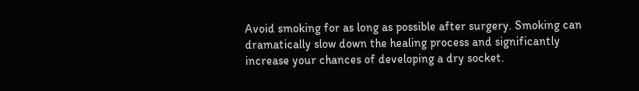Avoid smoking for as long as possible after surgery. Smoking can dramatically slow down the healing process and significantly increase your chances of developing a dry socket.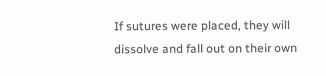If sutures were placed, they will dissolve and fall out on their own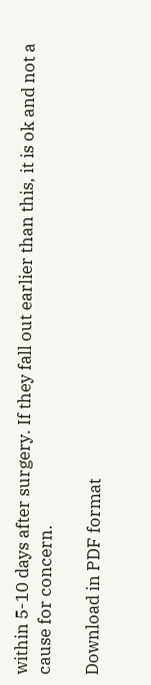within 5-10 days after surgery. If they fall out earlier than this, it is ok and not a cause for concern.

Download in PDF format